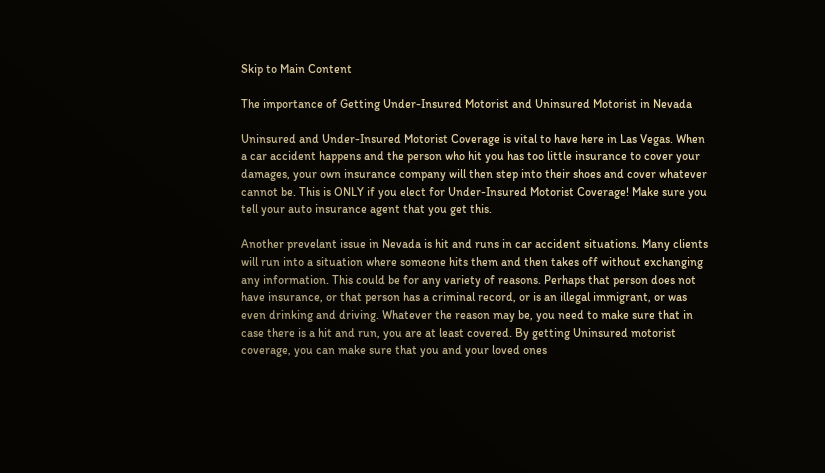Skip to Main Content

The importance of Getting Under-Insured Motorist and Uninsured Motorist in Nevada

Uninsured and Under-Insured Motorist Coverage is vital to have here in Las Vegas. When a car accident happens and the person who hit you has too little insurance to cover your damages, your own insurance company will then step into their shoes and cover whatever cannot be. This is ONLY if you elect for Under-Insured Motorist Coverage! Make sure you tell your auto insurance agent that you get this.

Another prevelant issue in Nevada is hit and runs in car accident situations. Many clients will run into a situation where someone hits them and then takes off without exchanging any information. This could be for any variety of reasons. Perhaps that person does not have insurance, or that person has a criminal record, or is an illegal immigrant, or was even drinking and driving. Whatever the reason may be, you need to make sure that in case there is a hit and run, you are at least covered. By getting Uninsured motorist coverage, you can make sure that you and your loved ones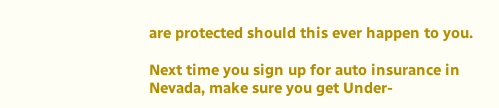are protected should this ever happen to you.

Next time you sign up for auto insurance in Nevada, make sure you get Under-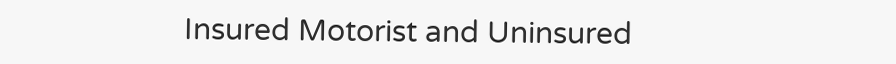Insured Motorist and Uninsured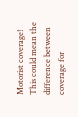Motorist coverage! This could mean the difference between coverage for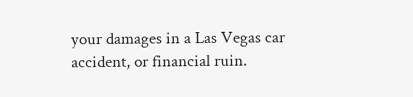your damages in a Las Vegas car accident, or financial ruin.